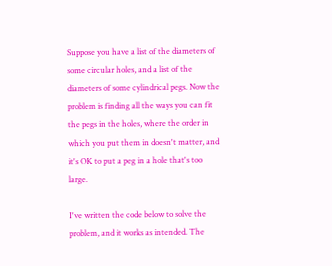Suppose you have a list of the diameters of some circular holes, and a list of the diameters of some cylindrical pegs. Now the problem is finding all the ways you can fit the pegs in the holes, where the order in which you put them in doesn't matter, and it's OK to put a peg in a hole that's too large.

I've written the code below to solve the problem, and it works as intended. The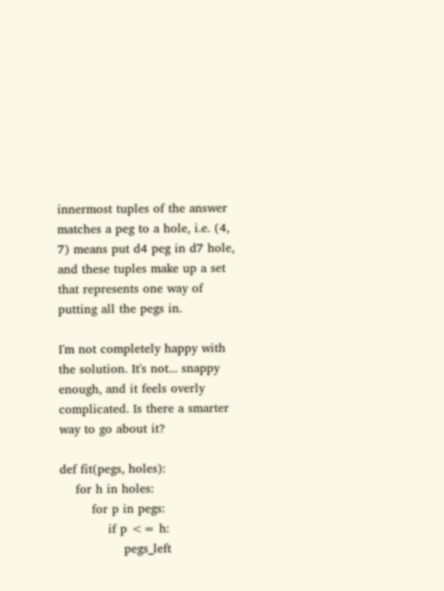innermost tuples of the answer matches a peg to a hole, i.e. (4, 7) means put d4 peg in d7 hole, and these tuples make up a set that represents one way of putting all the pegs in.

I'm not completely happy with the solution. It's not... snappy enough, and it feels overly complicated. Is there a smarter way to go about it?

def fit(pegs, holes):
    for h in holes:
        for p in pegs:
            if p <= h:
                pegs_left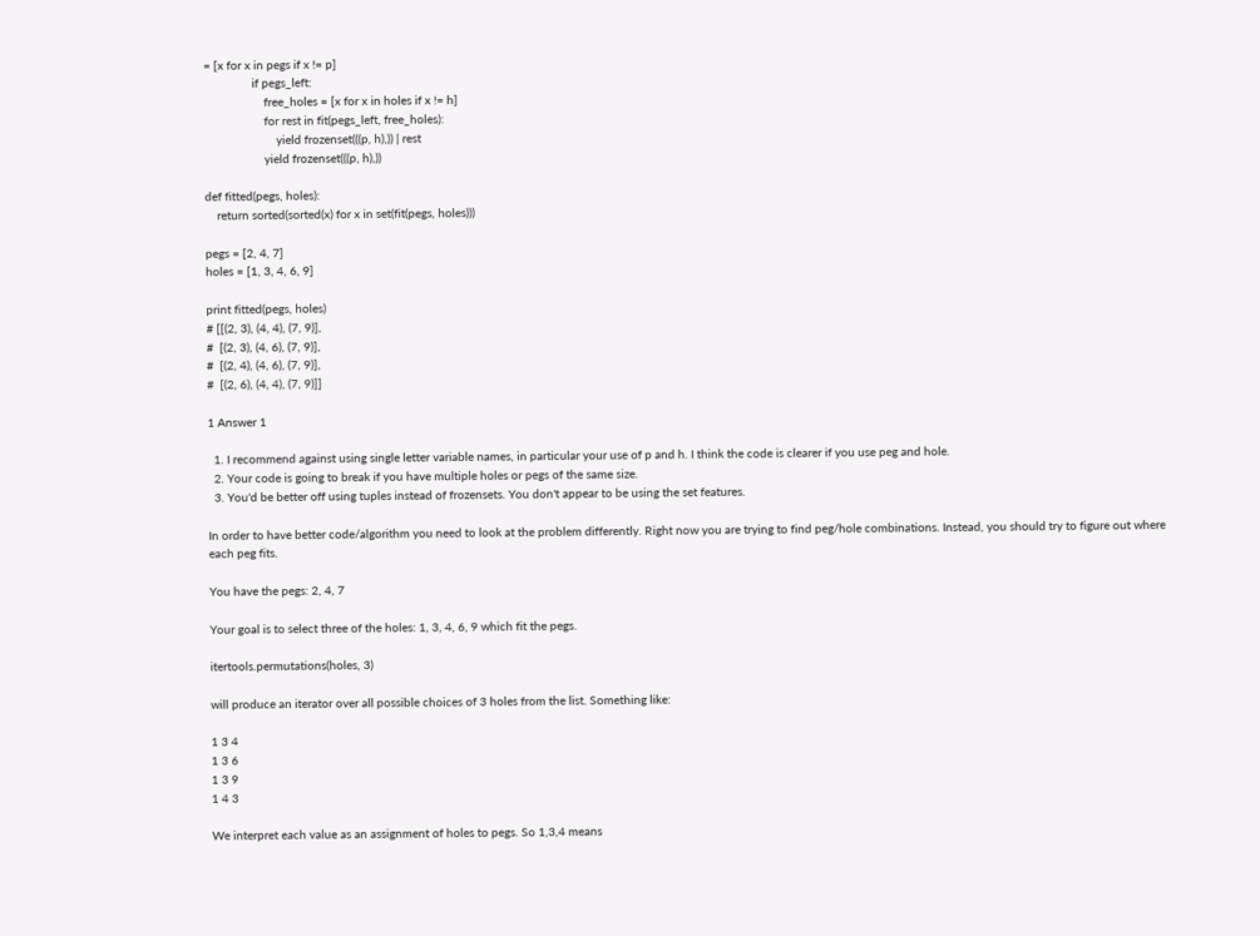= [x for x in pegs if x != p]
                if pegs_left:
                    free_holes = [x for x in holes if x != h]
                    for rest in fit(pegs_left, free_holes):
                        yield frozenset(((p, h),)) | rest
                    yield frozenset(((p, h),))

def fitted(pegs, holes):
    return sorted(sorted(x) for x in set(fit(pegs, holes)))

pegs = [2, 4, 7]
holes = [1, 3, 4, 6, 9]

print fitted(pegs, holes)
# [[(2, 3), (4, 4), (7, 9)],
#  [(2, 3), (4, 6), (7, 9)],
#  [(2, 4), (4, 6), (7, 9)],
#  [(2, 6), (4, 4), (7, 9)]]

1 Answer 1

  1. I recommend against using single letter variable names, in particular your use of p and h. I think the code is clearer if you use peg and hole.
  2. Your code is going to break if you have multiple holes or pegs of the same size.
  3. You'd be better off using tuples instead of frozensets. You don't appear to be using the set features.

In order to have better code/algorithm you need to look at the problem differently. Right now you are trying to find peg/hole combinations. Instead, you should try to figure out where each peg fits.

You have the pegs: 2, 4, 7

Your goal is to select three of the holes: 1, 3, 4, 6, 9 which fit the pegs.

itertools.permutations(holes, 3)

will produce an iterator over all possible choices of 3 holes from the list. Something like:

1 3 4
1 3 6
1 3 9
1 4 3

We interpret each value as an assignment of holes to pegs. So 1,3,4 means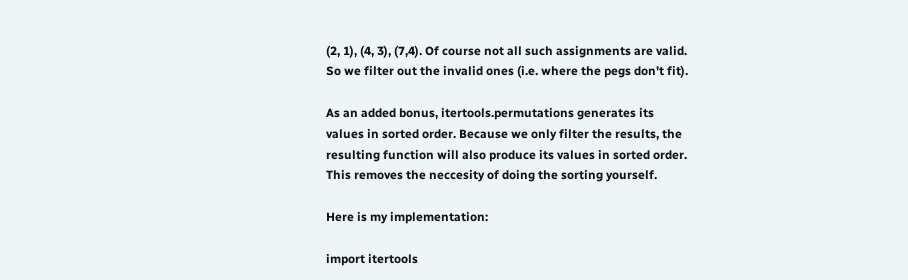(2, 1), (4, 3), (7,4). Of course not all such assignments are valid. So we filter out the invalid ones (i.e. where the pegs don't fit).

As an added bonus, itertools.permutations generates its values in sorted order. Because we only filter the results, the resulting function will also produce its values in sorted order. This removes the neccesity of doing the sorting yourself.

Here is my implementation:

import itertools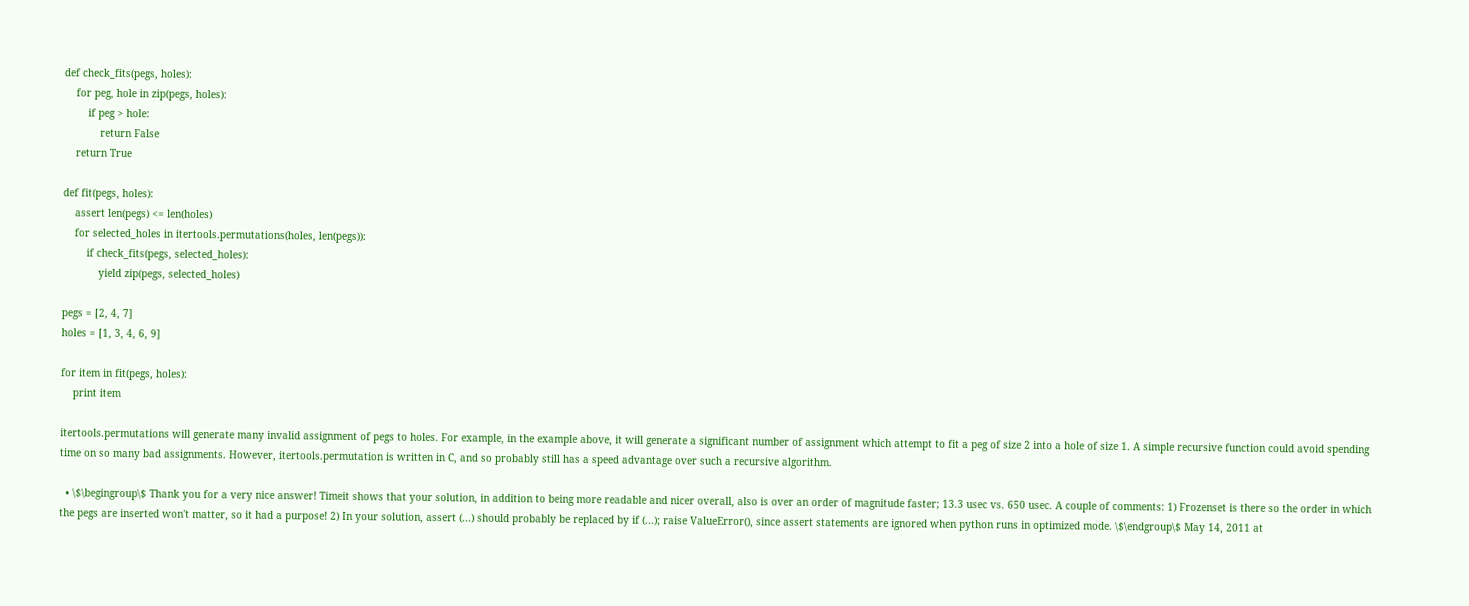def check_fits(pegs, holes):
    for peg, hole in zip(pegs, holes):
        if peg > hole:
            return False
    return True

def fit(pegs, holes):
    assert len(pegs) <= len(holes)
    for selected_holes in itertools.permutations(holes, len(pegs)):
        if check_fits(pegs, selected_holes):
            yield zip(pegs, selected_holes)

pegs = [2, 4, 7]
holes = [1, 3, 4, 6, 9]

for item in fit(pegs, holes):
    print item

itertools.permutations will generate many invalid assignment of pegs to holes. For example, in the example above, it will generate a significant number of assignment which attempt to fit a peg of size 2 into a hole of size 1. A simple recursive function could avoid spending time on so many bad assignments. However, itertools.permutation is written in C, and so probably still has a speed advantage over such a recursive algorithm.

  • \$\begingroup\$ Thank you for a very nice answer! Timeit shows that your solution, in addition to being more readable and nicer overall, also is over an order of magnitude faster; 13.3 usec vs. 650 usec. A couple of comments: 1) Frozenset is there so the order in which the pegs are inserted won't matter, so it had a purpose! 2) In your solution, assert (...) should probably be replaced by if (...); raise ValueError(), since assert statements are ignored when python runs in optimized mode. \$\endgroup\$ May 14, 2011 at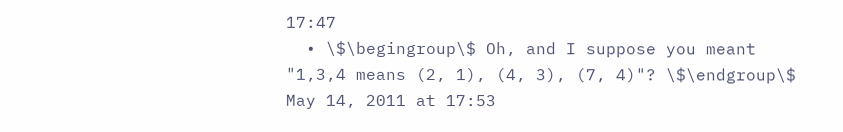17:47
  • \$\begingroup\$ Oh, and I suppose you meant "1,3,4 means (2, 1), (4, 3), (7, 4)"? \$\endgroup\$ May 14, 2011 at 17:53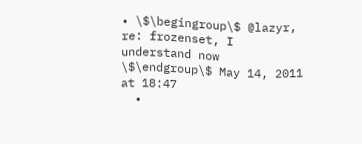• \$\begingroup\$ @lazyr, re: frozenset, I understand now \$\endgroup\$ May 14, 2011 at 18:47
  •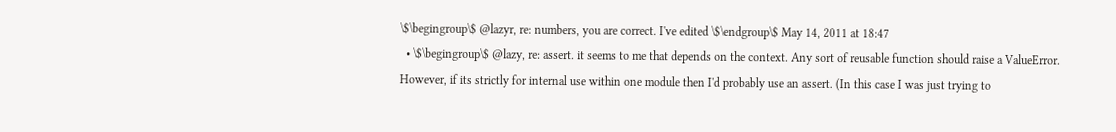\$\begingroup\$ @lazyr, re: numbers, you are correct. I've edited \$\endgroup\$ May 14, 2011 at 18:47
  • \$\begingroup\$ @lazy, re: assert. it seems to me that depends on the context. Any sort of reusable function should raise a ValueError. However, if its strictly for internal use within one module then I'd probably use an assert. (In this case I was just trying to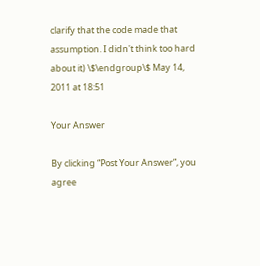clarify that the code made that assumption. I didn't think too hard about it) \$\endgroup\$ May 14, 2011 at 18:51

Your Answer

By clicking “Post Your Answer”, you agree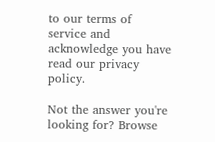to our terms of service and acknowledge you have read our privacy policy.

Not the answer you're looking for? Browse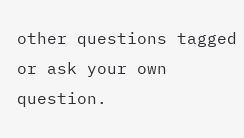other questions tagged or ask your own question.